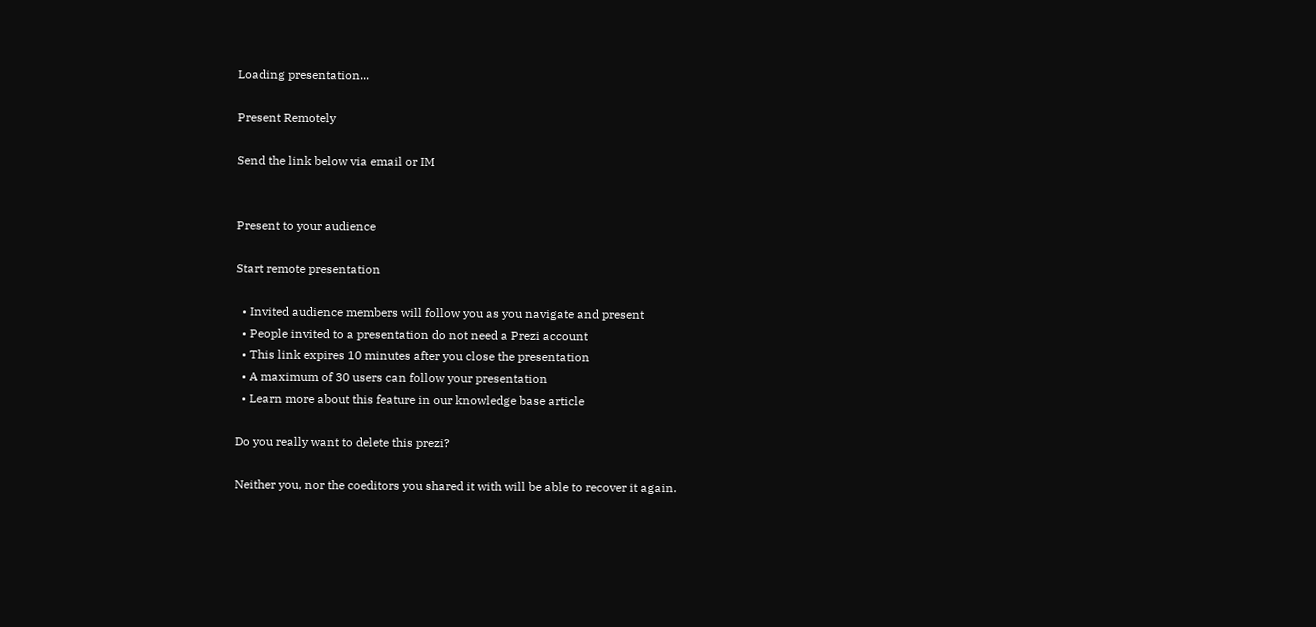Loading presentation...

Present Remotely

Send the link below via email or IM


Present to your audience

Start remote presentation

  • Invited audience members will follow you as you navigate and present
  • People invited to a presentation do not need a Prezi account
  • This link expires 10 minutes after you close the presentation
  • A maximum of 30 users can follow your presentation
  • Learn more about this feature in our knowledge base article

Do you really want to delete this prezi?

Neither you, nor the coeditors you shared it with will be able to recover it again.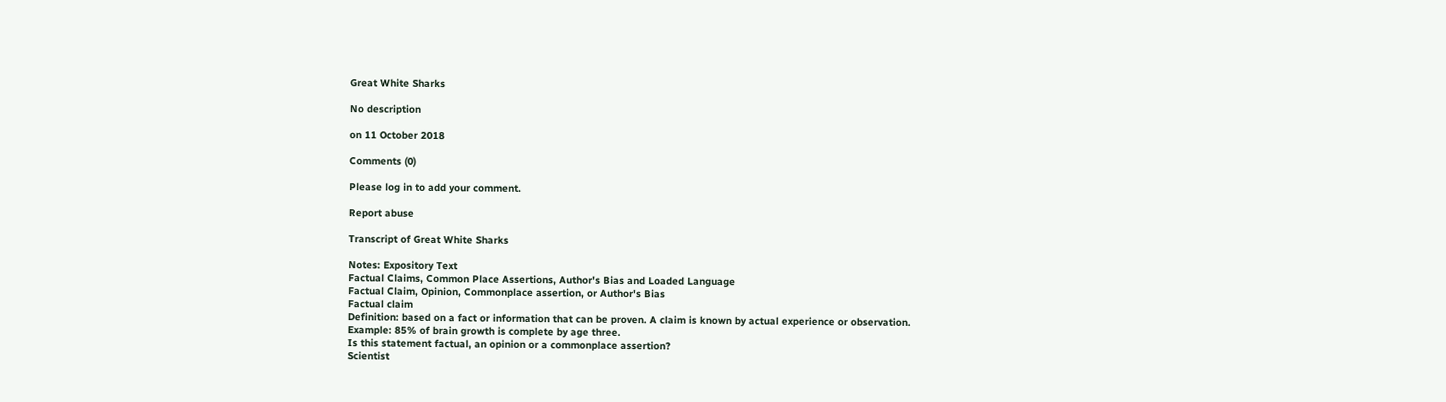Great White Sharks

No description

on 11 October 2018

Comments (0)

Please log in to add your comment.

Report abuse

Transcript of Great White Sharks

Notes: Expository Text
Factual Claims, Common Place Assertions, Author's Bias and Loaded Language
Factual Claim, Opinion, Commonplace assertion, or Author's Bias
Factual claim
Definition: based on a fact or information that can be proven. A claim is known by actual experience or observation.
Example: 85% of brain growth is complete by age three.
Is this statement factual, an opinion or a commonplace assertion?
Scientist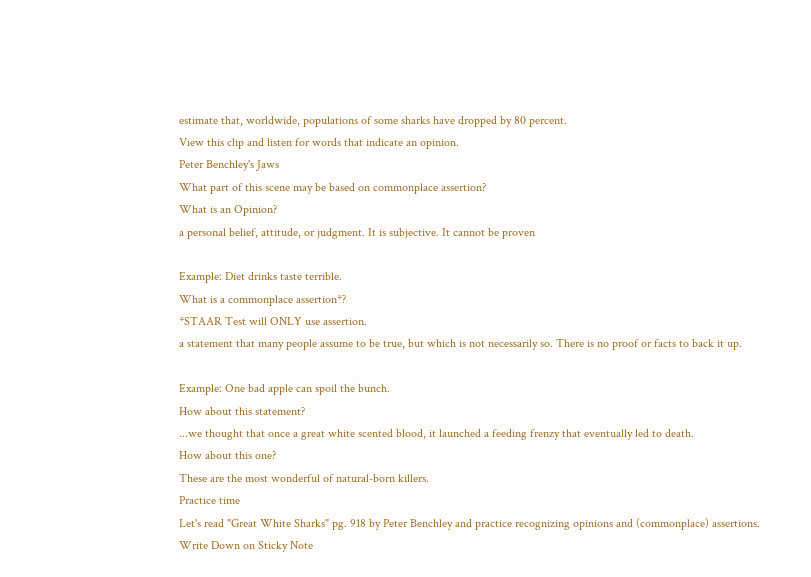estimate that, worldwide, populations of some sharks have dropped by 80 percent.
View this clip and listen for words that indicate an opinion.
Peter Benchley's Jaws
What part of this scene may be based on commonplace assertion?
What is an Opinion?
a personal belief, attitude, or judgment. It is subjective. It cannot be proven

Example: Diet drinks taste terrible.
What is a commonplace assertion*?
*STAAR Test will ONLY use assertion.
a statement that many people assume to be true, but which is not necessarily so. There is no proof or facts to back it up.

Example: One bad apple can spoil the bunch.
How about this statement?
...we thought that once a great white scented blood, it launched a feeding frenzy that eventually led to death.
How about this one?
These are the most wonderful of natural-born killers.
Practice time
Let's read "Great White Sharks" pg. 918 by Peter Benchley and practice recognizing opinions and (commonplace) assertions.
Write Down on Sticky Note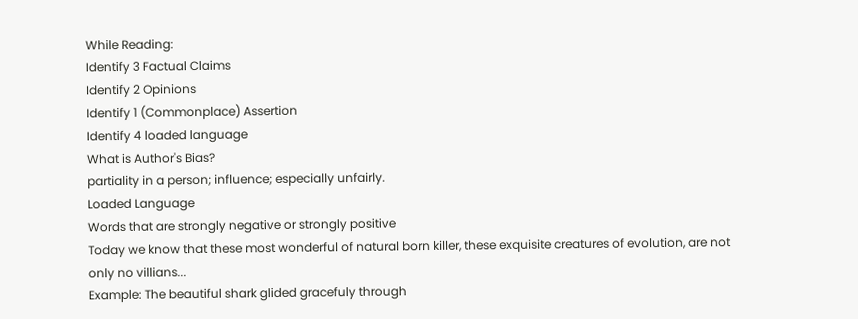While Reading:
Identify 3 Factual Claims
Identify 2 Opinions
Identify 1 (Commonplace) Assertion
Identify 4 loaded language
What is Author's Bias?
partiality in a person; influence; especially unfairly.
Loaded Language
Words that are strongly negative or strongly positive
Today we know that these most wonderful of natural born killer, these exquisite creatures of evolution, are not only no villians...
Example: The beautiful shark glided gracefuly through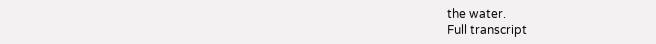the water.
Full transcript